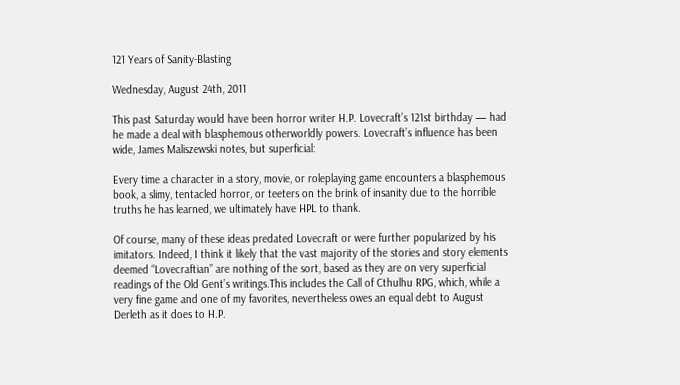121 Years of Sanity-Blasting

Wednesday, August 24th, 2011

This past Saturday would have been horror writer H.P. Lovecraft’s 121st birthday — had he made a deal with blasphemous otherworldly powers. Lovecraft’s influence has been wide, James Maliszewski notes, but superficial:

Every time a character in a story, movie, or roleplaying game encounters a blasphemous book, a slimy, tentacled horror, or teeters on the brink of insanity due to the horrible truths he has learned, we ultimately have HPL to thank.

Of course, many of these ideas predated Lovecraft or were further popularized by his imitators. Indeed, I think it likely that the vast majority of the stories and story elements deemed “Lovecraftian” are nothing of the sort, based as they are on very superficial readings of the Old Gent’s writings.This includes the Call of Cthulhu RPG, which, while a very fine game and one of my favorites, nevertheless owes an equal debt to August Derleth as it does to H.P.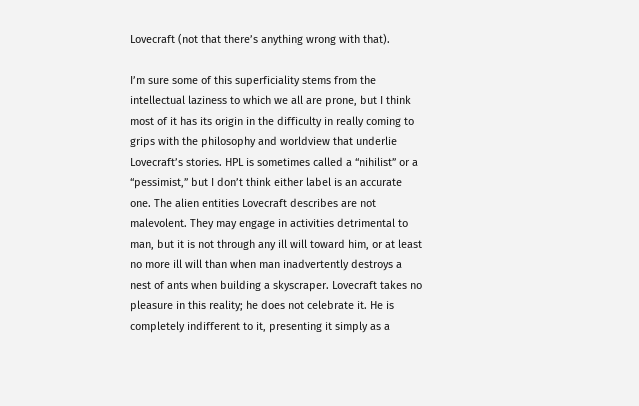Lovecraft (not that there’s anything wrong with that).

I’m sure some of this superficiality stems from the intellectual laziness to which we all are prone, but I think most of it has its origin in the difficulty in really coming to grips with the philosophy and worldview that underlie Lovecraft’s stories. HPL is sometimes called a “nihilist” or a “pessimist,” but I don’t think either label is an accurate one. The alien entities Lovecraft describes are not malevolent. They may engage in activities detrimental to man, but it is not through any ill will toward him, or at least no more ill will than when man inadvertently destroys a nest of ants when building a skyscraper. Lovecraft takes no pleasure in this reality; he does not celebrate it. He is completely indifferent to it, presenting it simply as a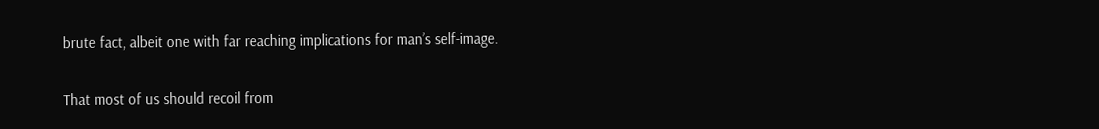brute fact, albeit one with far reaching implications for man’s self-image.

That most of us should recoil from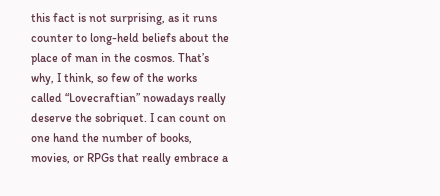this fact is not surprising, as it runs counter to long-held beliefs about the place of man in the cosmos. That’s why, I think, so few of the works called “Lovecraftian” nowadays really deserve the sobriquet. I can count on one hand the number of books, movies, or RPGs that really embrace a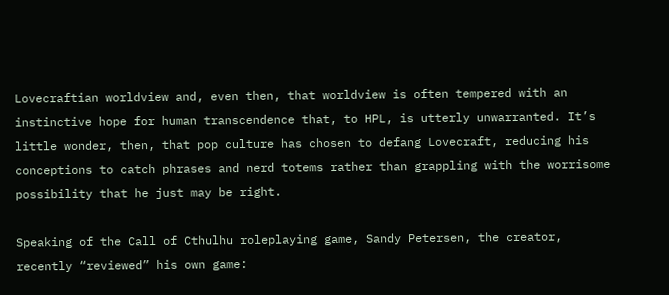Lovecraftian worldview and, even then, that worldview is often tempered with an instinctive hope for human transcendence that, to HPL, is utterly unwarranted. It’s little wonder, then, that pop culture has chosen to defang Lovecraft, reducing his conceptions to catch phrases and nerd totems rather than grappling with the worrisome possibility that he just may be right.

Speaking of the Call of Cthulhu roleplaying game, Sandy Petersen, the creator, recently “reviewed” his own game: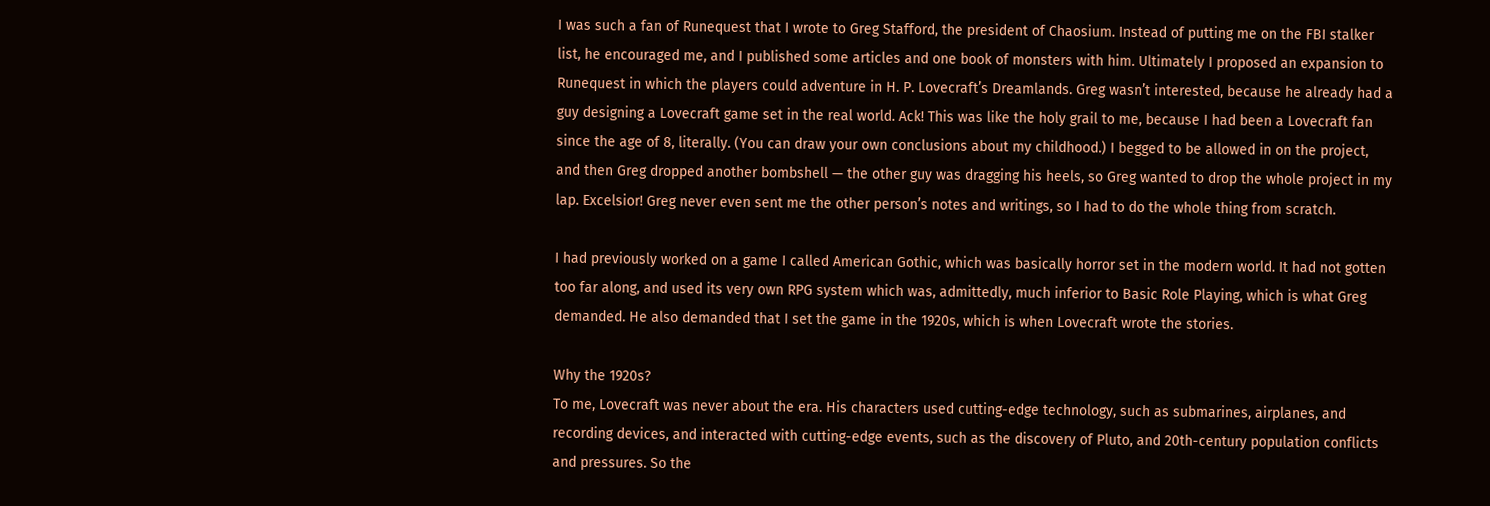I was such a fan of Runequest that I wrote to Greg Stafford, the president of Chaosium. Instead of putting me on the FBI stalker list, he encouraged me, and I published some articles and one book of monsters with him. Ultimately I proposed an expansion to Runequest in which the players could adventure in H. P. Lovecraft’s Dreamlands. Greg wasn’t interested, because he already had a guy designing a Lovecraft game set in the real world. Ack! This was like the holy grail to me, because I had been a Lovecraft fan since the age of 8, literally. (You can draw your own conclusions about my childhood.) I begged to be allowed in on the project, and then Greg dropped another bombshell — the other guy was dragging his heels, so Greg wanted to drop the whole project in my lap. Excelsior! Greg never even sent me the other person’s notes and writings, so I had to do the whole thing from scratch.

I had previously worked on a game I called American Gothic, which was basically horror set in the modern world. It had not gotten too far along, and used its very own RPG system which was, admittedly, much inferior to Basic Role Playing, which is what Greg demanded. He also demanded that I set the game in the 1920s, which is when Lovecraft wrote the stories.

Why the 1920s?
To me, Lovecraft was never about the era. His characters used cutting-edge technology, such as submarines, airplanes, and recording devices, and interacted with cutting-edge events, such as the discovery of Pluto, and 20th-century population conflicts and pressures. So the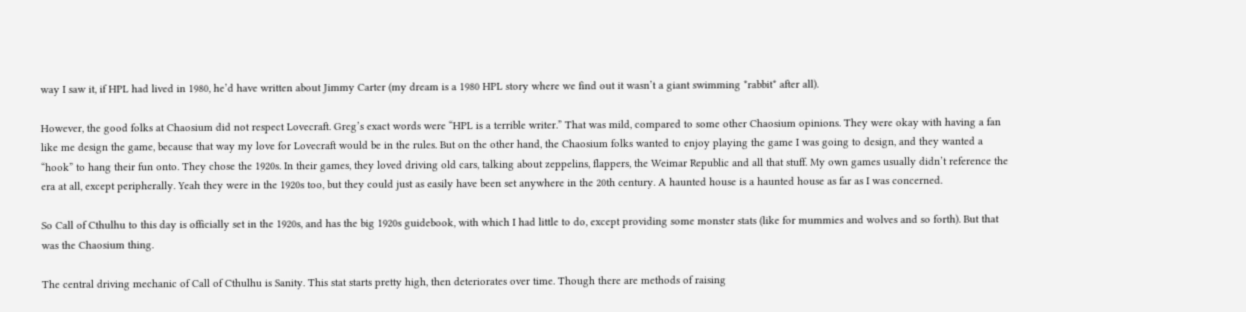way I saw it, if HPL had lived in 1980, he’d have written about Jimmy Carter (my dream is a 1980 HPL story where we find out it wasn’t a giant swimming *rabbit* after all).

However, the good folks at Chaosium did not respect Lovecraft. Greg’s exact words were “HPL is a terrible writer.” That was mild, compared to some other Chaosium opinions. They were okay with having a fan like me design the game, because that way my love for Lovecraft would be in the rules. But on the other hand, the Chaosium folks wanted to enjoy playing the game I was going to design, and they wanted a “hook” to hang their fun onto. They chose the 1920s. In their games, they loved driving old cars, talking about zeppelins, flappers, the Weimar Republic and all that stuff. My own games usually didn’t reference the era at all, except peripherally. Yeah they were in the 1920s too, but they could just as easily have been set anywhere in the 20th century. A haunted house is a haunted house as far as I was concerned.

So Call of Cthulhu to this day is officially set in the 1920s, and has the big 1920s guidebook, with which I had little to do, except providing some monster stats (like for mummies and wolves and so forth). But that was the Chaosium thing.

The central driving mechanic of Call of Cthulhu is Sanity. This stat starts pretty high, then deteriorates over time. Though there are methods of raising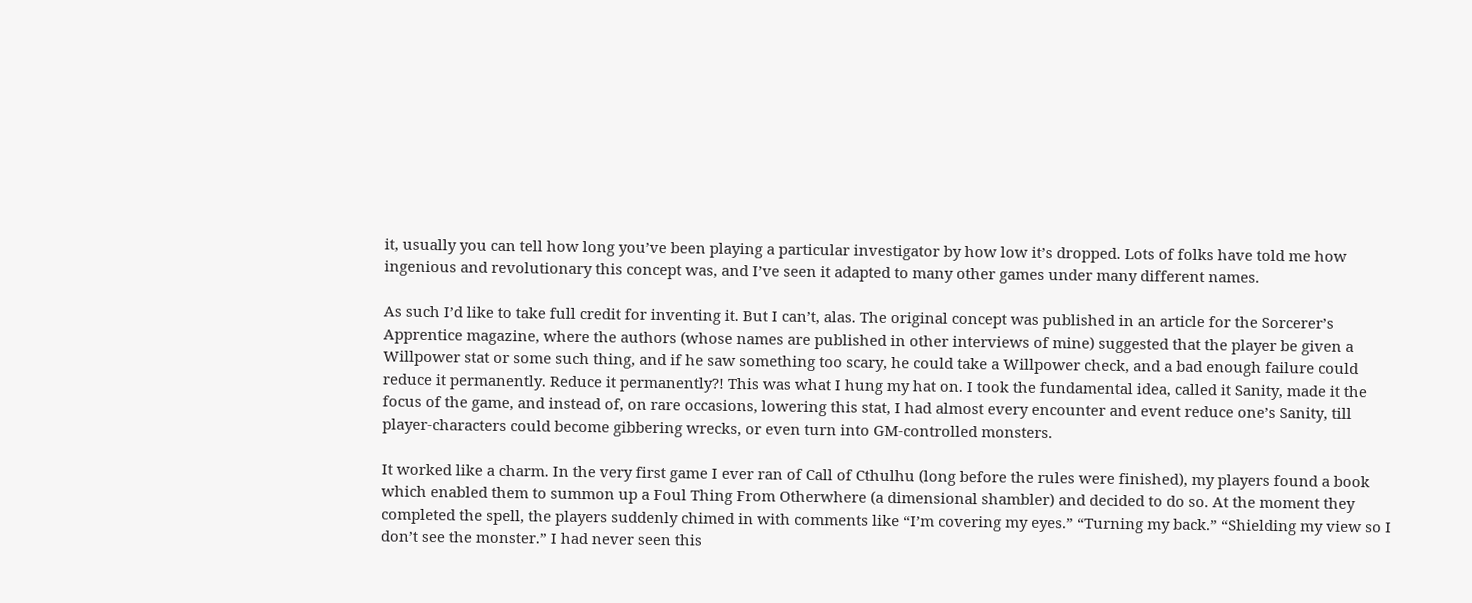it, usually you can tell how long you’ve been playing a particular investigator by how low it’s dropped. Lots of folks have told me how ingenious and revolutionary this concept was, and I’ve seen it adapted to many other games under many different names.

As such I’d like to take full credit for inventing it. But I can’t, alas. The original concept was published in an article for the Sorcerer’s Apprentice magazine, where the authors (whose names are published in other interviews of mine) suggested that the player be given a Willpower stat or some such thing, and if he saw something too scary, he could take a Willpower check, and a bad enough failure could reduce it permanently. Reduce it permanently?! This was what I hung my hat on. I took the fundamental idea, called it Sanity, made it the focus of the game, and instead of, on rare occasions, lowering this stat, I had almost every encounter and event reduce one’s Sanity, till player-characters could become gibbering wrecks, or even turn into GM-controlled monsters.

It worked like a charm. In the very first game I ever ran of Call of Cthulhu (long before the rules were finished), my players found a book which enabled them to summon up a Foul Thing From Otherwhere (a dimensional shambler) and decided to do so. At the moment they completed the spell, the players suddenly chimed in with comments like “I’m covering my eyes.” “Turning my back.” “Shielding my view so I don’t see the monster.” I had never seen this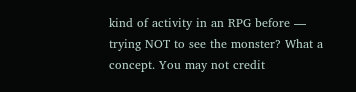kind of activity in an RPG before — trying NOT to see the monster? What a concept. You may not credit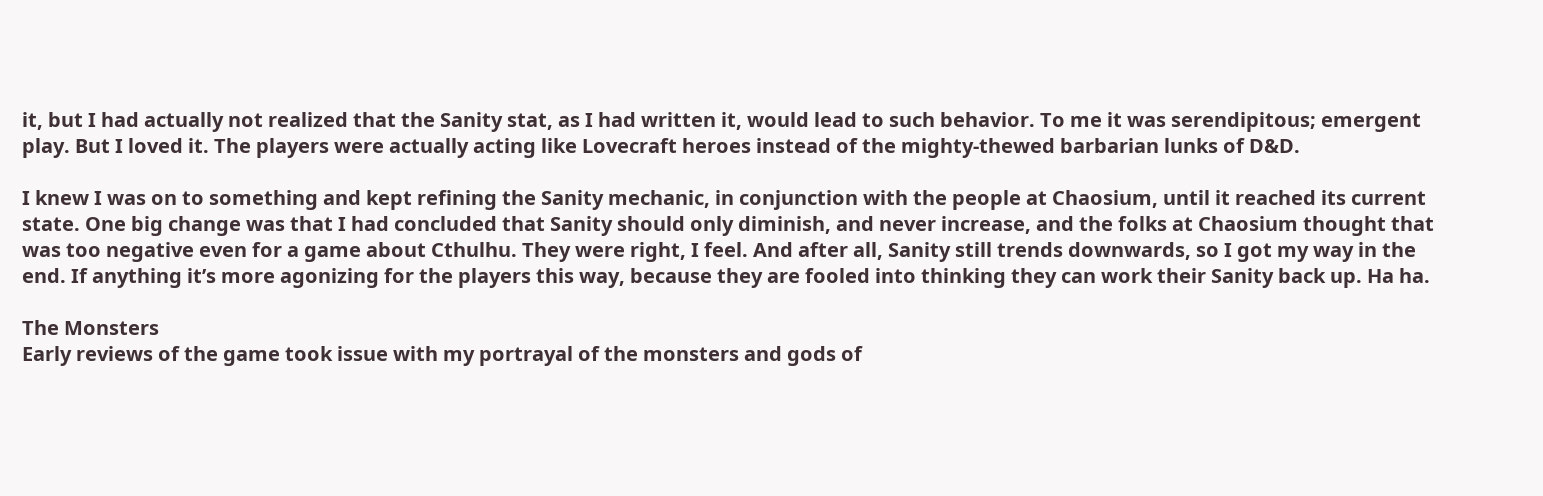it, but I had actually not realized that the Sanity stat, as I had written it, would lead to such behavior. To me it was serendipitous; emergent play. But I loved it. The players were actually acting like Lovecraft heroes instead of the mighty-thewed barbarian lunks of D&D.

I knew I was on to something and kept refining the Sanity mechanic, in conjunction with the people at Chaosium, until it reached its current state. One big change was that I had concluded that Sanity should only diminish, and never increase, and the folks at Chaosium thought that was too negative even for a game about Cthulhu. They were right, I feel. And after all, Sanity still trends downwards, so I got my way in the end. If anything it’s more agonizing for the players this way, because they are fooled into thinking they can work their Sanity back up. Ha ha.

The Monsters
Early reviews of the game took issue with my portrayal of the monsters and gods of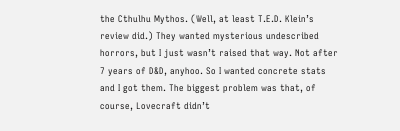the Cthulhu Mythos. (Well, at least T.E.D. Klein’s review did.) They wanted mysterious undescribed horrors, but I just wasn’t raised that way. Not after 7 years of D&D, anyhoo. So I wanted concrete stats and I got them. The biggest problem was that, of course, Lovecraft didn’t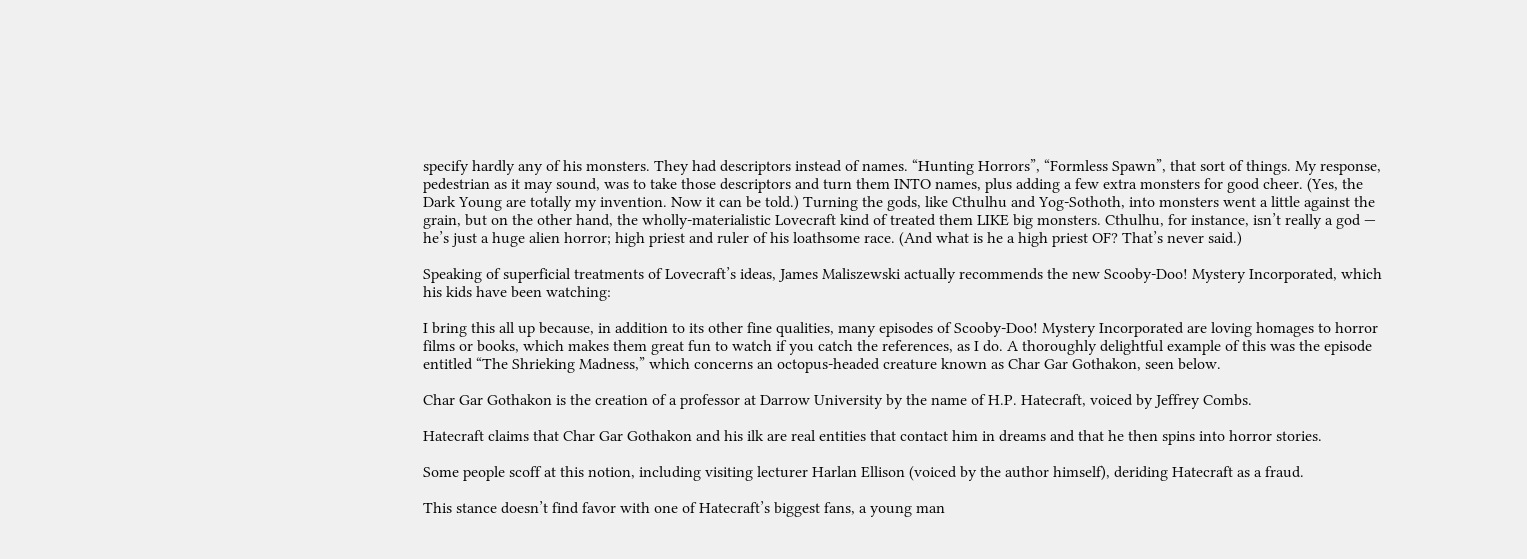specify hardly any of his monsters. They had descriptors instead of names. “Hunting Horrors”, “Formless Spawn”, that sort of things. My response, pedestrian as it may sound, was to take those descriptors and turn them INTO names, plus adding a few extra monsters for good cheer. (Yes, the Dark Young are totally my invention. Now it can be told.) Turning the gods, like Cthulhu and Yog-Sothoth, into monsters went a little against the grain, but on the other hand, the wholly-materialistic Lovecraft kind of treated them LIKE big monsters. Cthulhu, for instance, isn’t really a god — he’s just a huge alien horror; high priest and ruler of his loathsome race. (And what is he a high priest OF? That’s never said.)

Speaking of superficial treatments of Lovecraft’s ideas, James Maliszewski actually recommends the new Scooby-Doo! Mystery Incorporated, which his kids have been watching:

I bring this all up because, in addition to its other fine qualities, many episodes of Scooby-Doo! Mystery Incorporated are loving homages to horror films or books, which makes them great fun to watch if you catch the references, as I do. A thoroughly delightful example of this was the episode entitled “The Shrieking Madness,” which concerns an octopus-headed creature known as Char Gar Gothakon, seen below.

Char Gar Gothakon is the creation of a professor at Darrow University by the name of H.P. Hatecraft, voiced by Jeffrey Combs.

Hatecraft claims that Char Gar Gothakon and his ilk are real entities that contact him in dreams and that he then spins into horror stories.

Some people scoff at this notion, including visiting lecturer Harlan Ellison (voiced by the author himself), deriding Hatecraft as a fraud.

This stance doesn’t find favor with one of Hatecraft’s biggest fans, a young man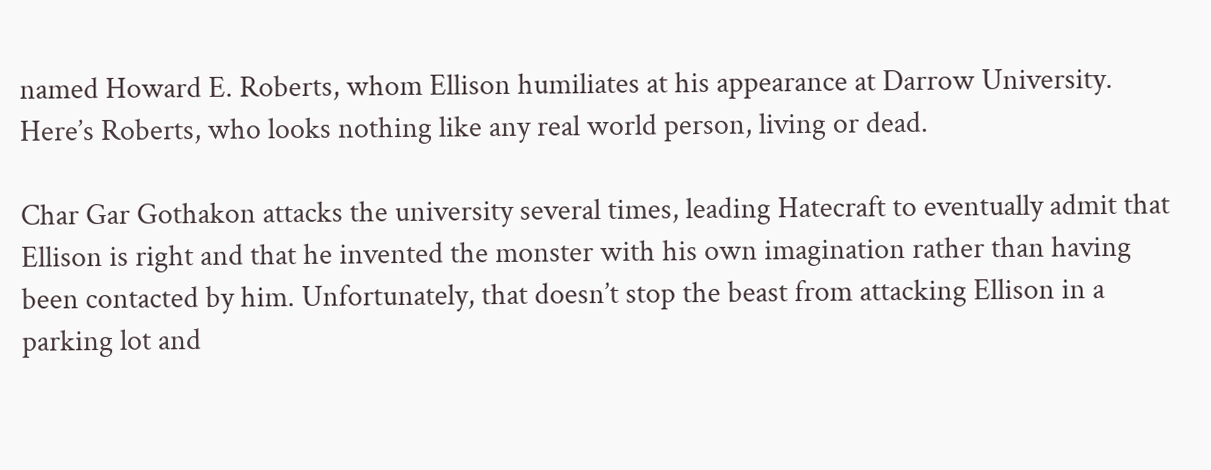named Howard E. Roberts, whom Ellison humiliates at his appearance at Darrow University. Here’s Roberts, who looks nothing like any real world person, living or dead.

Char Gar Gothakon attacks the university several times, leading Hatecraft to eventually admit that Ellison is right and that he invented the monster with his own imagination rather than having been contacted by him. Unfortunately, that doesn’t stop the beast from attacking Ellison in a parking lot and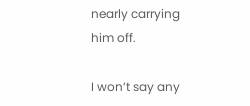nearly carrying him off.

I won’t say any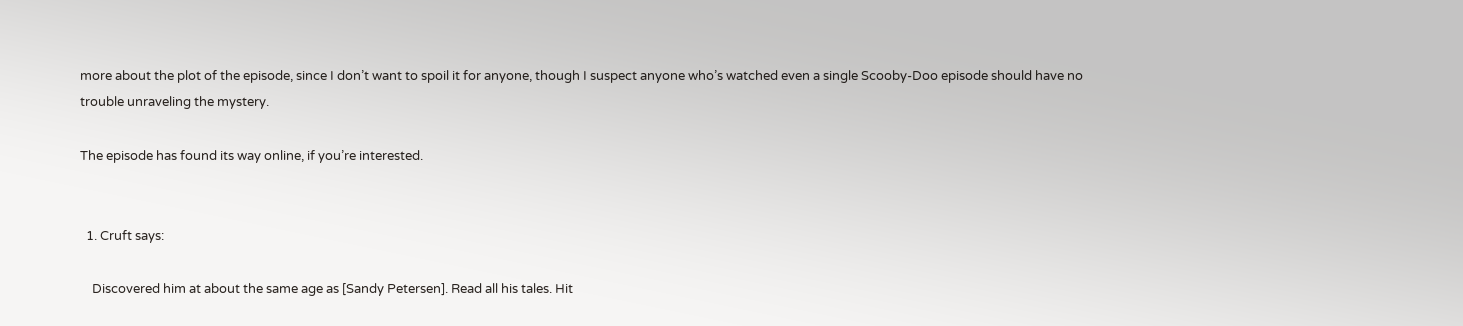more about the plot of the episode, since I don’t want to spoil it for anyone, though I suspect anyone who’s watched even a single Scooby-Doo episode should have no trouble unraveling the mystery.

The episode has found its way online, if you’re interested.


  1. Cruft says:

    Discovered him at about the same age as [Sandy Petersen]. Read all his tales. Hit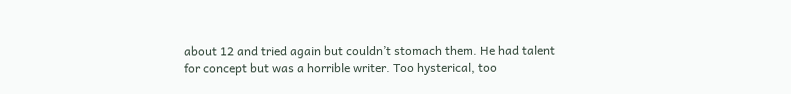about 12 and tried again but couldn’t stomach them. He had talent for concept but was a horrible writer. Too hysterical, too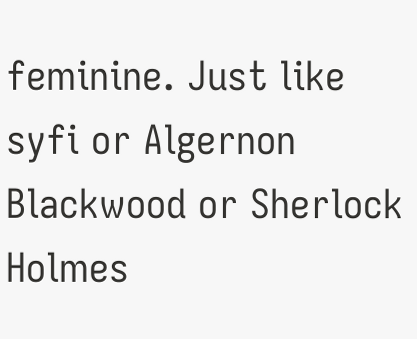feminine. Just like syfi or Algernon Blackwood or Sherlock Holmes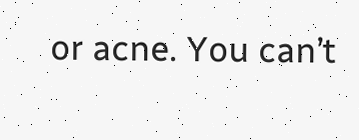or acne. You can’t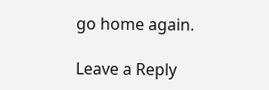go home again.

Leave a Reply